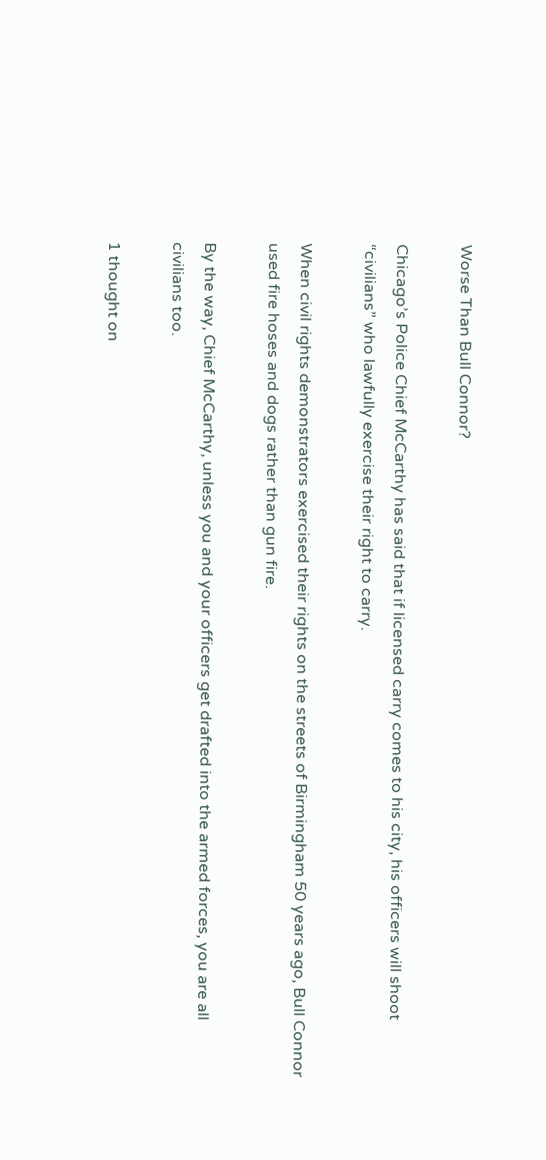Worse Than Bull Connor?

Chicago’s Police Chief McCarthy has said that if licensed carry comes to his city, his officers will shoot “civilians” who lawfully exercise their right to carry.

When civil rights demonstrators exercised their rights on the streets of Birmingham 50 years ago, Bull Connor used fire hoses and dogs rather than gun fire.

By the way, Chief McCarthy, unless you and your officers get drafted into the armed forces, you are all civilians too.

1 thought on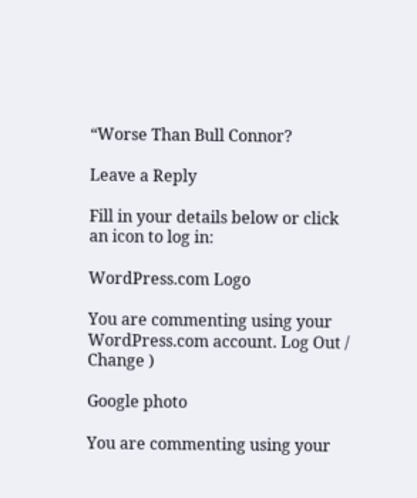“Worse Than Bull Connor?

Leave a Reply

Fill in your details below or click an icon to log in:

WordPress.com Logo

You are commenting using your WordPress.com account. Log Out /  Change )

Google photo

You are commenting using your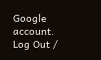Google account. Log Out /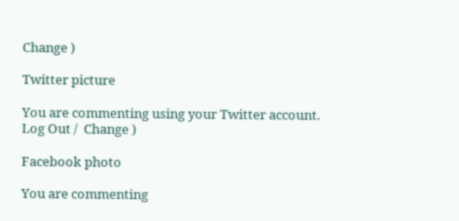Change )

Twitter picture

You are commenting using your Twitter account. Log Out /  Change )

Facebook photo

You are commenting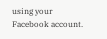using your Facebook account.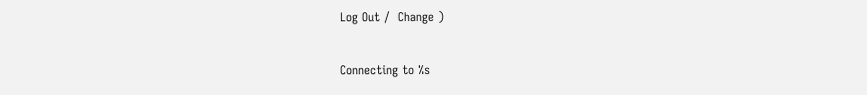Log Out /  Change )

Connecting to %s